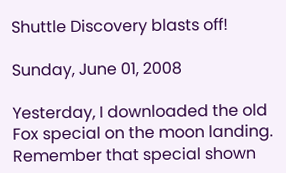Shuttle Discovery blasts off!

Sunday, June 01, 2008

Yesterday, I downloaded the old Fox special on the moon landing. Remember that special shown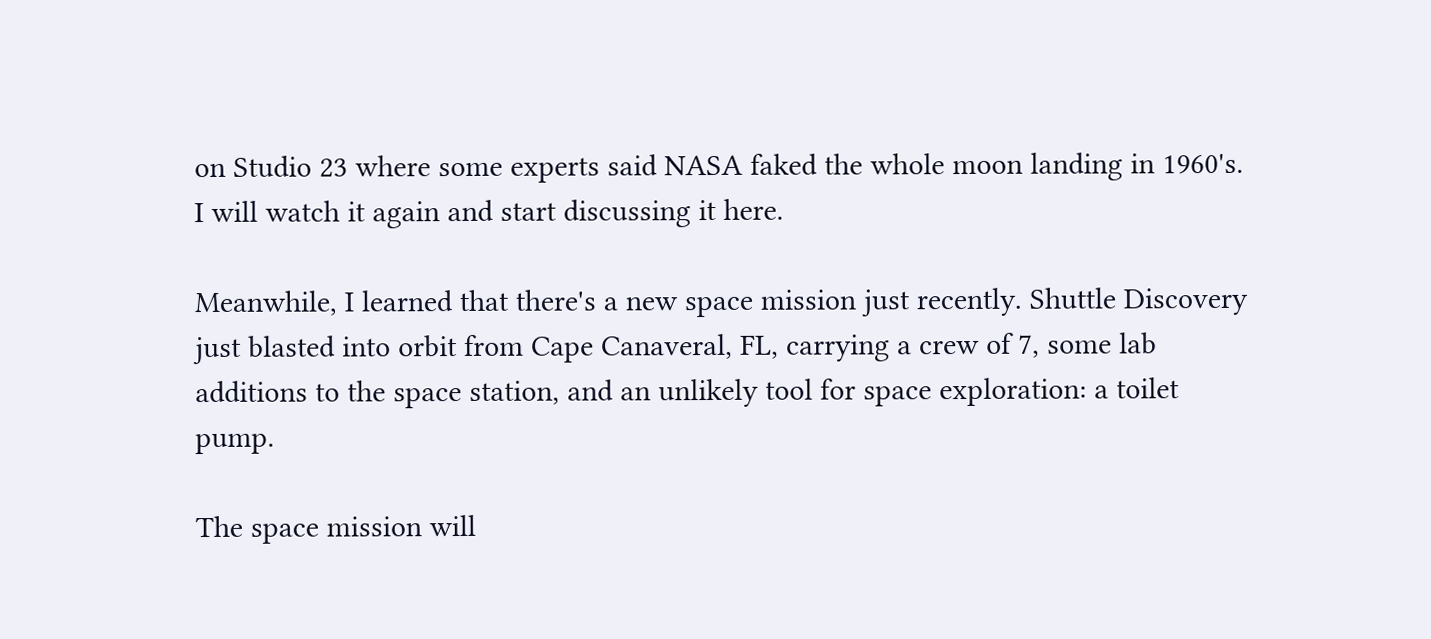on Studio 23 where some experts said NASA faked the whole moon landing in 1960's. I will watch it again and start discussing it here.

Meanwhile, I learned that there's a new space mission just recently. Shuttle Discovery just blasted into orbit from Cape Canaveral, FL, carrying a crew of 7, some lab additions to the space station, and an unlikely tool for space exploration: a toilet pump.

The space mission will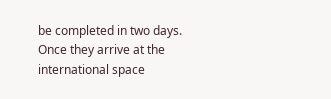be completed in two days. Once they arrive at the international space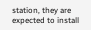station, they are expected to install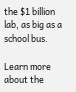the $1 billion lab, as big as a school bus.

Learn more about the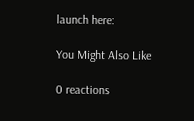launch here:

You Might Also Like

0 reactions